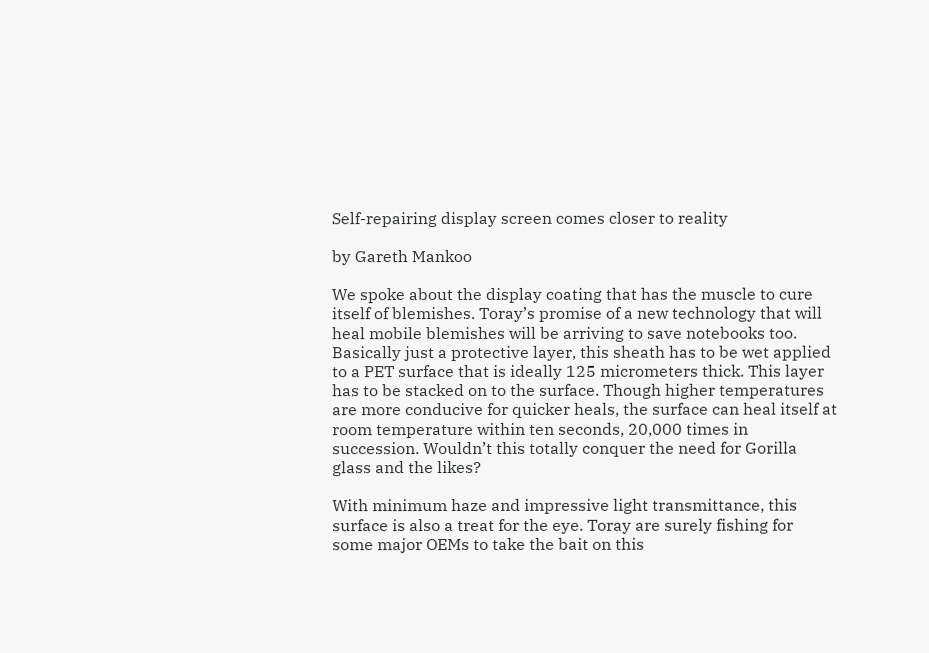Self-repairing display screen comes closer to reality

by Gareth Mankoo

We spoke about the display coating that has the muscle to cure itself of blemishes. Toray’s promise of a new technology that will heal mobile blemishes will be arriving to save notebooks too. Basically just a protective layer, this sheath has to be wet applied to a PET surface that is ideally 125 micrometers thick. This layer has to be stacked on to the surface. Though higher temperatures are more conducive for quicker heals, the surface can heal itself at room temperature within ten seconds, 20,000 times in succession. Wouldn’t this totally conquer the need for Gorilla glass and the likes?

With minimum haze and impressive light transmittance, this surface is also a treat for the eye. Toray are surely fishing for some major OEMs to take the bait on this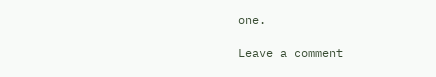one.

Leave a comment